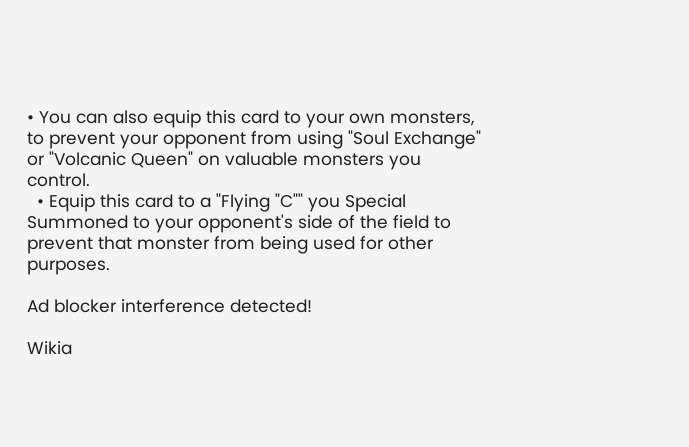• You can also equip this card to your own monsters, to prevent your opponent from using "Soul Exchange" or "Volcanic Queen" on valuable monsters you control.
  • Equip this card to a "Flying "C"" you Special Summoned to your opponent's side of the field to prevent that monster from being used for other purposes.

Ad blocker interference detected!

Wikia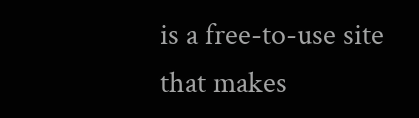is a free-to-use site that makes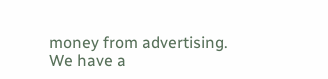money from advertising. We have a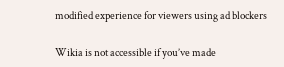modified experience for viewers using ad blockers

Wikia is not accessible if you’ve made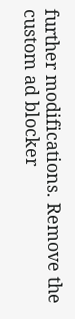further modifications. Remove the custom ad blocker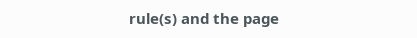rule(s) and the page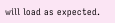will load as expected.